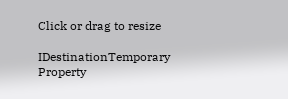Click or drag to resize

IDestinationTemporary Property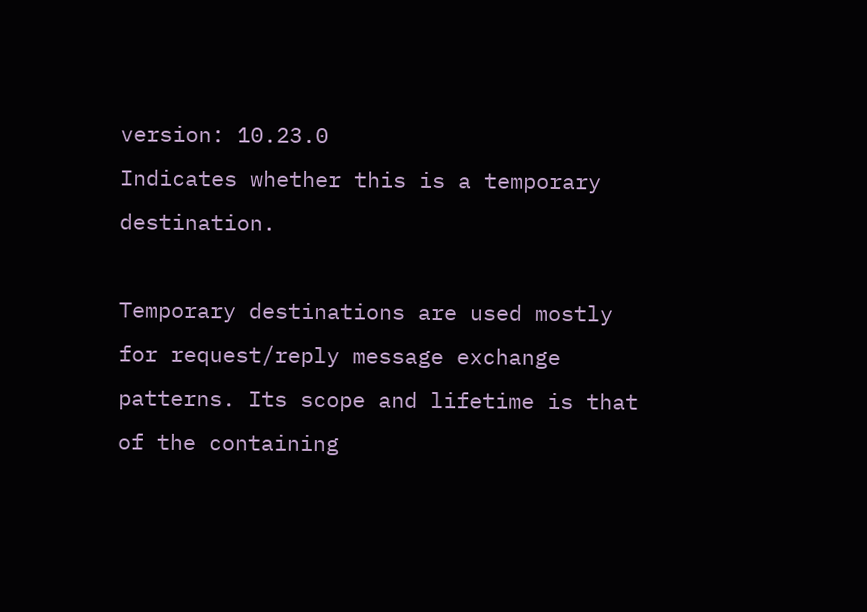version: 10.23.0
Indicates whether this is a temporary destination.

Temporary destinations are used mostly for request/reply message exchange patterns. Its scope and lifetime is that of the containing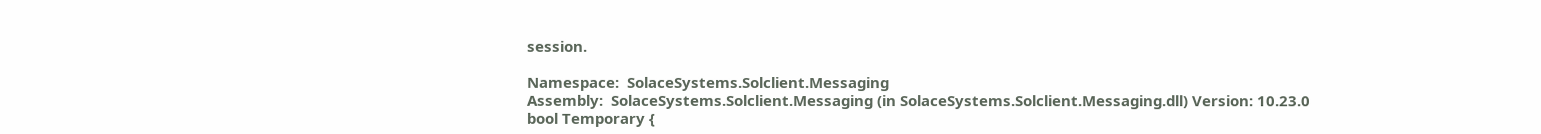session.

Namespace:  SolaceSystems.Solclient.Messaging
Assembly:  SolaceSystems.Solclient.Messaging (in SolaceSystems.Solclient.Messaging.dll) Version: 10.23.0
bool Temporary {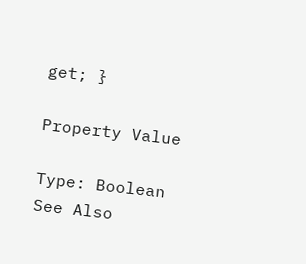get; }

Property Value

Type: Boolean
See Also